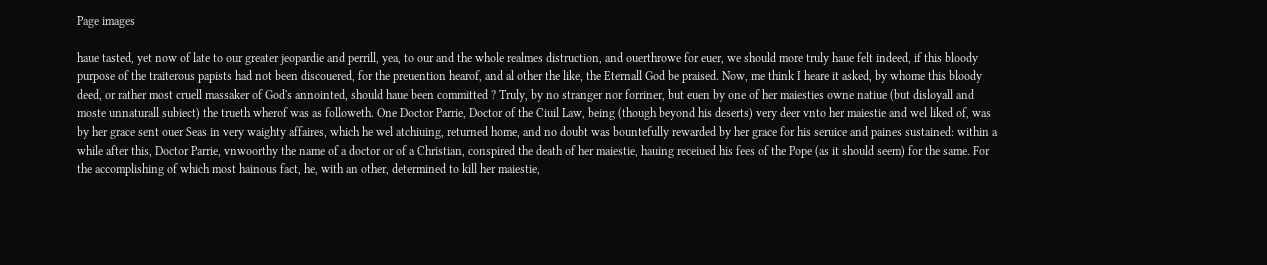Page images

haue tasted, yet now of late to our greater jeopardie and perrill, yea, to our and the whole realmes distruction, and ouerthrowe for euer, we should more truly haue felt indeed, if this bloody purpose of the traiterous papists had not been discouered, for the preuention hearof, and al other the like, the Eternall God be praised. Now, me think I heare it asked, by whome this bloody deed, or rather most cruell massaker of God's annointed, should haue been committed ? Truly, by no stranger nor forriner, but euen by one of her maiesties owne natiue (but disloyall and moste unnaturall subiect) the trueth wherof was as followeth. One Doctor Parrie, Doctor of the Ciuil Law, being (though beyond his deserts) very deer vnto her maiestie and wel liked of, was by her grace sent ouer Seas in very waighty affaires, which he wel atchiuing, returned home, and no doubt was bountefully rewarded by her grace for his seruice and paines sustained: within a while after this, Doctor Parrie, vnwoorthy the name of a doctor or of a Christian, conspired the death of her maiestie, hauing receiued his fees of the Pope (as it should seem) for the same. For the accomplishing of which most hainous fact, he, with an other, determined to kill her maiestie,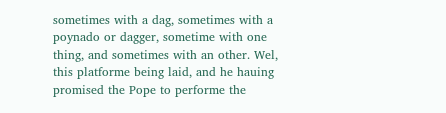sometimes with a dag, sometimes with a poynado or dagger, sometime with one thing, and sometimes with an other. Wel, this platforme being laid, and he hauing promised the Pope to performe the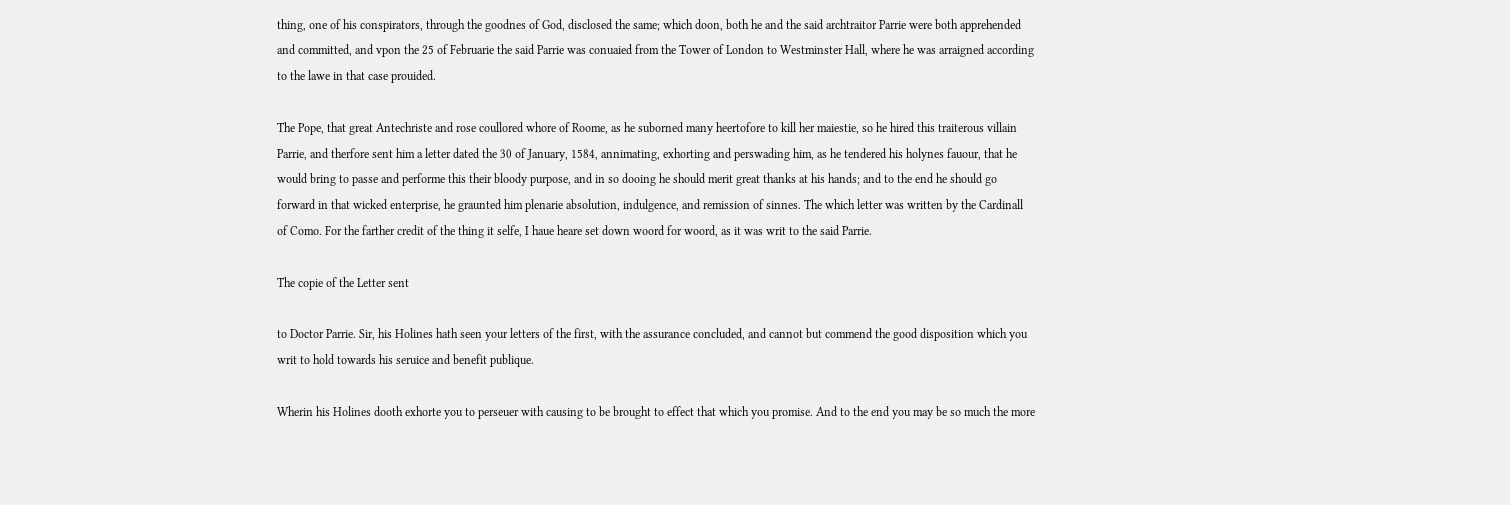thing, one of his conspirators, through the goodnes of God, disclosed the same; which doon, both he and the said archtraitor Parrie were both apprehended and committed, and vpon the 25 of Februarie the said Parrie was conuaied from the Tower of London to Westminster Hall, where he was arraigned according to the lawe in that case prouided.

The Pope, that great Antechriste and rose coullored whore of Roome, as he suborned many heertofore to kill her maiestie, so he hired this traiterous villain Parrie, and therfore sent him a letter dated the 30 of January, 1584, annimating, exhorting and perswading him, as he tendered his holynes fauour, that he would bring to passe and performe this their bloody purpose, and in so dooing he should merit great thanks at his hands; and to the end he should go forward in that wicked enterprise, he graunted him plenarie absolution, indulgence, and remission of sinnes. The which letter was written by the Cardinall of Como. For the farther credit of the thing it selfe, I haue heare set down woord for woord, as it was writ to the said Parrie.

The copie of the Letter sent

to Doctor Parrie. Sir, his Holines hath seen your letters of the first, with the assurance concluded, and cannot but commend the good disposition which you writ to hold towards his seruice and benefit publique.

Wherin his Holines dooth exhorte you to perseuer with causing to be brought to effect that which you promise. And to the end you may be so much the more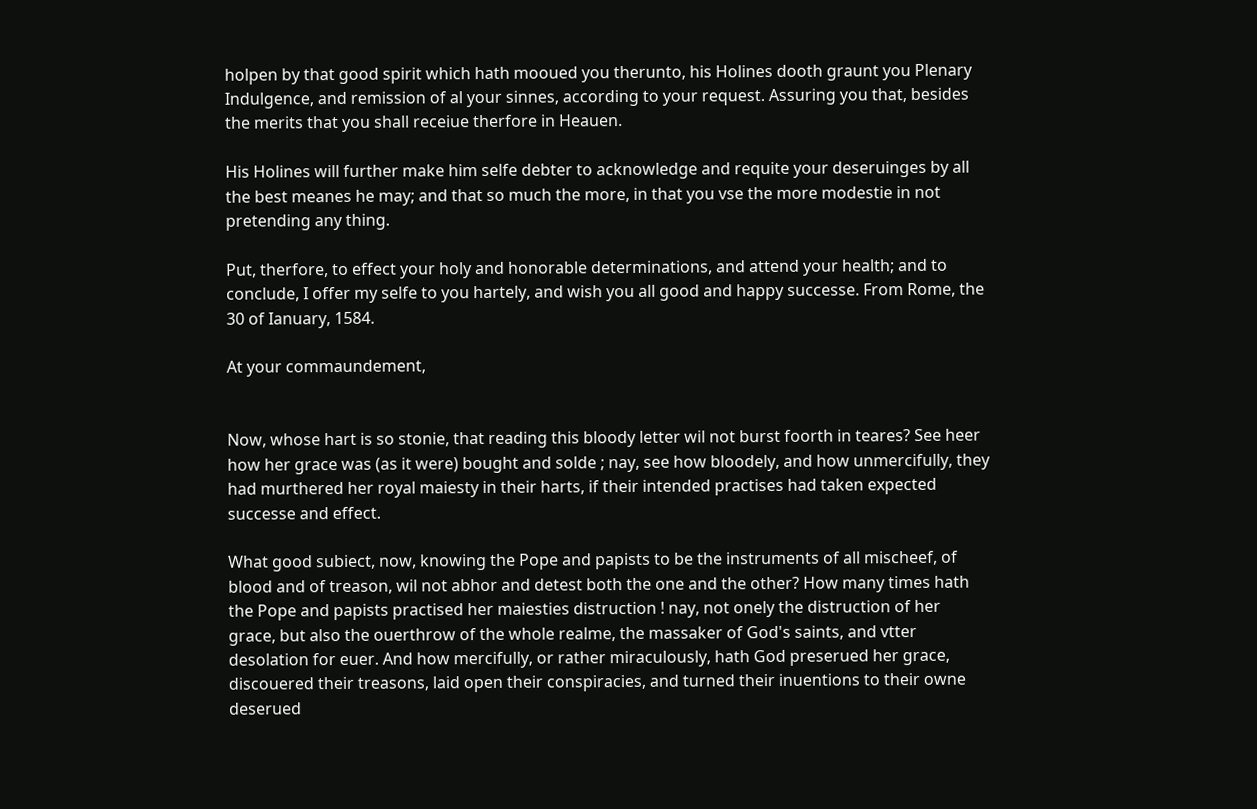holpen by that good spirit which hath mooued you therunto, his Holines dooth graunt you Plenary Indulgence, and remission of al your sinnes, according to your request. Assuring you that, besides the merits that you shall receiue therfore in Heauen.

His Holines will further make him selfe debter to acknowledge and requite your deseruinges by all the best meanes he may; and that so much the more, in that you vse the more modestie in not pretending any thing.

Put, therfore, to effect your holy and honorable determinations, and attend your health; and to conclude, I offer my selfe to you hartely, and wish you all good and happy successe. From Rome, the 30 of Ianuary, 1584.

At your commaundement,


Now, whose hart is so stonie, that reading this bloody letter wil not burst foorth in teares? See heer how her grace was (as it were) bought and solde ; nay, see how bloodely, and how unmercifully, they had murthered her royal maiesty in their harts, if their intended practises had taken expected successe and effect.

What good subiect, now, knowing the Pope and papists to be the instruments of all mischeef, of blood and of treason, wil not abhor and detest both the one and the other? How many times hath the Pope and papists practised her maiesties distruction ! nay, not onely the distruction of her grace, but also the ouerthrow of the whole realme, the massaker of God's saints, and vtter desolation for euer. And how mercifully, or rather miraculously, hath God preserued her grace, discouered their treasons, laid open their conspiracies, and turned their inuentions to their owne deserued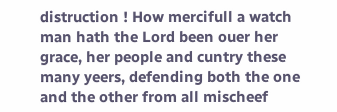distruction ! How mercifull a watch man hath the Lord been ouer her grace, her people and cuntry these many yeers, defending both the one and the other from all mischeef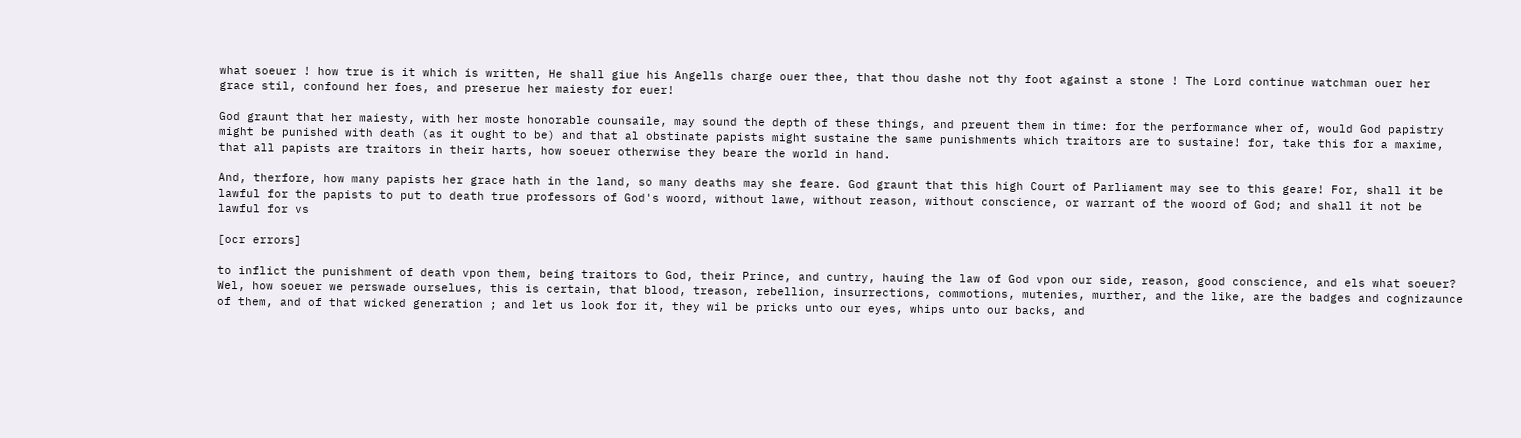what soeuer ! how true is it which is written, He shall giue his Angells charge ouer thee, that thou dashe not thy foot against a stone ! The Lord continue watchman ouer her grace stil, confound her foes, and preserue her maiesty for euer!

God graunt that her maiesty, with her moste honorable counsaile, may sound the depth of these things, and preuent them in time: for the performance wher of, would God papistry might be punished with death (as it ought to be) and that al obstinate papists might sustaine the same punishments which traitors are to sustaine! for, take this for a maxime, that all papists are traitors in their harts, how soeuer otherwise they beare the world in hand.

And, therfore, how many papists her grace hath in the land, so many deaths may she feare. God graunt that this high Court of Parliament may see to this geare! For, shall it be lawful for the papists to put to death true professors of God's woord, without lawe, without reason, without conscience, or warrant of the woord of God; and shall it not be lawful for vs

[ocr errors]

to inflict the punishment of death vpon them, being traitors to God, their Prince, and cuntry, hauing the law of God vpon our side, reason, good conscience, and els what soeuer? Wel, how soeuer we perswade ourselues, this is certain, that blood, treason, rebellion, insurrections, commotions, mutenies, murther, and the like, are the badges and cognizaunce of them, and of that wicked generation ; and let us look for it, they wil be pricks unto our eyes, whips unto our backs, and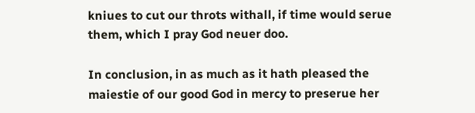kniues to cut our throts withall, if time would serue them, which I pray God neuer doo.

In conclusion, in as much as it hath pleased the maiestie of our good God in mercy to preserue her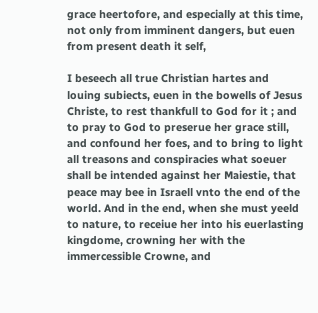grace heertofore, and especially at this time, not only from imminent dangers, but euen from present death it self,

I beseech all true Christian hartes and louing subiects, euen in the bowells of Jesus Christe, to rest thankfull to God for it ; and to pray to God to preserue her grace still, and confound her foes, and to bring to light all treasons and conspiracies what soeuer shall be intended against her Maiestie, that peace may bee in Israell vnto the end of the world. And in the end, when she must yeeld to nature, to receiue her into his euerlasting kingdome, crowning her with the immercessible Crowne, and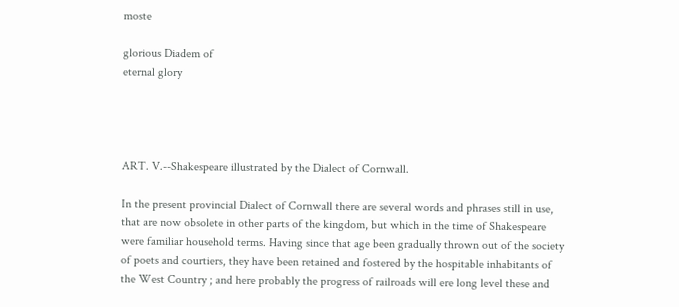moste

glorious Diadem of
eternal glory




ART. V.--Shakespeare illustrated by the Dialect of Cornwall.

In the present provincial Dialect of Cornwall there are several words and phrases still in use, that are now obsolete in other parts of the kingdom, but which in the time of Shakespeare were familiar household terms. Having since that age been gradually thrown out of the society of poets and courtiers, they have been retained and fostered by the hospitable inhabitants of the West Country ; and here probably the progress of railroads will ere long level these and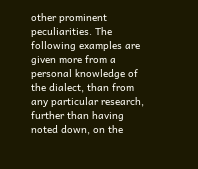other prominent peculiarities. The following examples are given more from a personal knowledge of the dialect, than from any particular research, further than having noted down, on the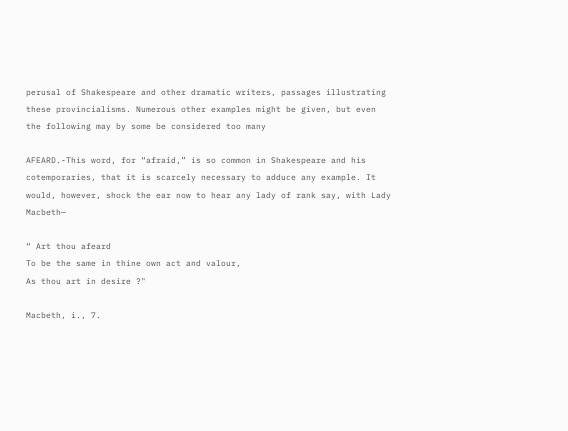perusal of Shakespeare and other dramatic writers, passages illustrating these provincialisms. Numerous other examples might be given, but even the following may by some be considered too many

AFEARD.-This word, for “afraid,” is so common in Shakespeare and his cotemporaries, that it is scarcely necessary to adduce any example. It would, however, shock the ear now to hear any lady of rank say, with Lady Macbeth—

“ Art thou afeard
To be the same in thine own act and valour,
As thou art in desire ?"

Macbeth, i., 7.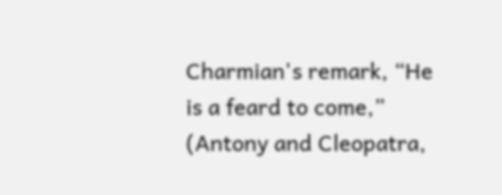Charmian's remark, “He is a feard to come,” (Antony and Cleopatra,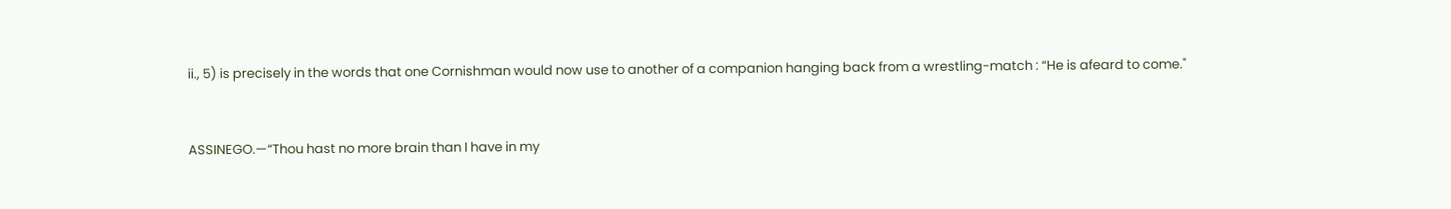ii., 5) is precisely in the words that one Cornishman would now use to another of a companion hanging back from a wrestling-match : “He is afeard to come."


ASSINEGO.—“Thou hast no more brain than I have in my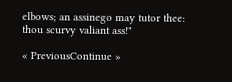elbows; an assinego may tutor thee: thou scurvy valiant ass!"

« PreviousContinue »